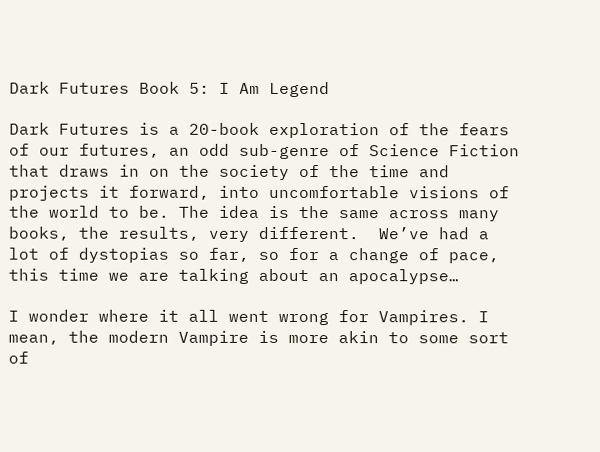Dark Futures Book 5: I Am Legend

Dark Futures is a 20-book exploration of the fears of our futures, an odd sub-genre of Science Fiction that draws in on the society of the time and projects it forward, into uncomfortable visions of the world to be. The idea is the same across many books, the results, very different.  We’ve had a lot of dystopias so far, so for a change of pace, this time we are talking about an apocalypse…

I wonder where it all went wrong for Vampires. I mean, the modern Vampire is more akin to some sort of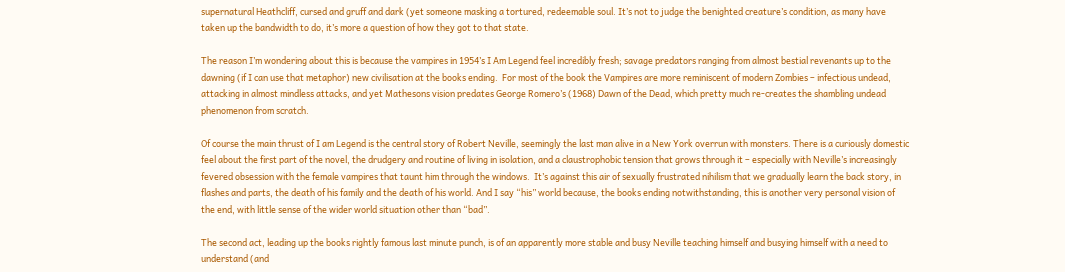supernatural Heathcliff, cursed and gruff and dark (yet someone masking a tortured, redeemable soul. It’s not to judge the benighted creature’s condition, as many have taken up the bandwidth to do, it’s more a question of how they got to that state.

The reason I’m wondering about this is because the vampires in 1954’s I Am Legend feel incredibly fresh; savage predators ranging from almost bestial revenants up to the dawning (if I can use that metaphor) new civilisation at the books ending.  For most of the book the Vampires are more reminiscent of modern Zombies – infectious undead, attacking in almost mindless attacks, and yet Mathesons vision predates George Romero’s (1968) Dawn of the Dead, which pretty much re-creates the shambling undead phenomenon from scratch.

Of course the main thrust of I am Legend is the central story of Robert Neville, seemingly the last man alive in a New York overrun with monsters. There is a curiously domestic feel about the first part of the novel, the drudgery and routine of living in isolation, and a claustrophobic tension that grows through it – especially with Neville’s increasingly fevered obsession with the female vampires that taunt him through the windows.  It’s against this air of sexually frustrated nihilism that we gradually learn the back story, in flashes and parts, the death of his family and the death of his world. And I say “his” world because, the books ending notwithstanding, this is another very personal vision of the end, with little sense of the wider world situation other than “bad”.

The second act, leading up the books rightly famous last minute punch, is of an apparently more stable and busy Neville teaching himself and busying himself with a need to understand (and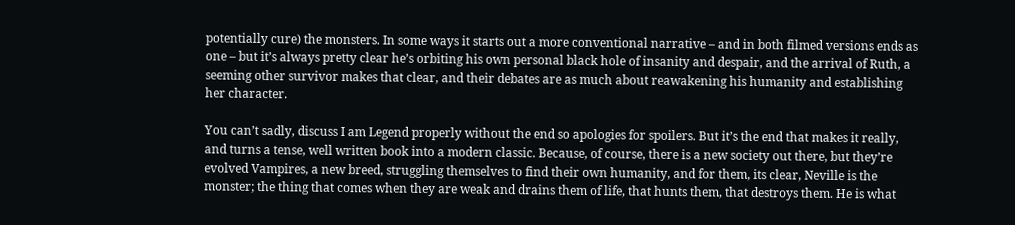potentially cure) the monsters. In some ways it starts out a more conventional narrative – and in both filmed versions ends as one – but it’s always pretty clear he’s orbiting his own personal black hole of insanity and despair, and the arrival of Ruth, a seeming other survivor makes that clear, and their debates are as much about reawakening his humanity and establishing her character.

You can’t sadly, discuss I am Legend properly without the end so apologies for spoilers. But it’s the end that makes it really, and turns a tense, well written book into a modern classic. Because, of course, there is a new society out there, but they’re evolved Vampires, a new breed, struggling themselves to find their own humanity, and for them, its clear, Neville is the monster; the thing that comes when they are weak and drains them of life, that hunts them, that destroys them. He is what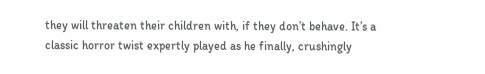they will threaten their children with, if they don’t behave. It’s a classic horror twist expertly played as he finally, crushingly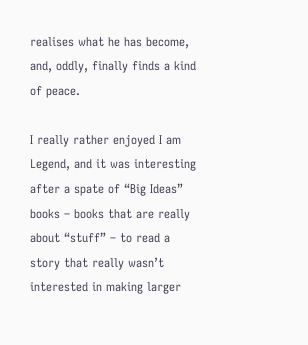realises what he has become, and, oddly, finally finds a kind of peace.

I really rather enjoyed I am Legend, and it was interesting after a spate of “Big Ideas” books – books that are really about “stuff” – to read a story that really wasn’t interested in making larger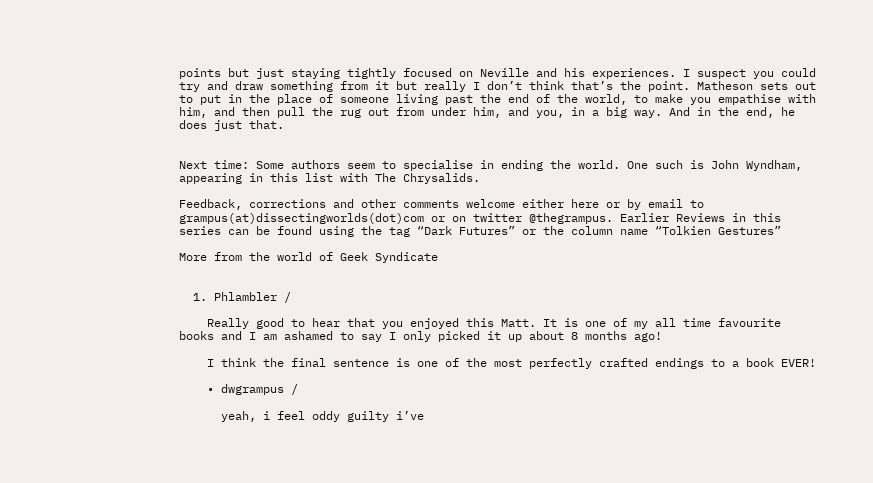points but just staying tightly focused on Neville and his experiences. I suspect you could try and draw something from it but really I don’t think that’s the point. Matheson sets out to put in the place of someone living past the end of the world, to make you empathise with him, and then pull the rug out from under him, and you, in a big way. And in the end, he does just that.


Next time: Some authors seem to specialise in ending the world. One such is John Wyndham, appearing in this list with The Chrysalids.

Feedback, corrections and other comments welcome either here or by email to grampus(at)dissectingworlds(dot)com or on twitter @thegrampus. Earlier Reviews in this series can be found using the tag “Dark Futures” or the column name “Tolkien Gestures”

More from the world of Geek Syndicate


  1. Phlambler /

    Really good to hear that you enjoyed this Matt. It is one of my all time favourite books and I am ashamed to say I only picked it up about 8 months ago!

    I think the final sentence is one of the most perfectly crafted endings to a book EVER!

    • dwgrampus /

      yeah, i feel oddy guilty i’ve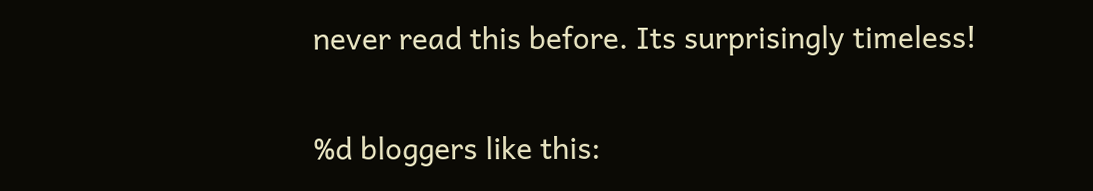never read this before. Its surprisingly timeless!

%d bloggers like this: